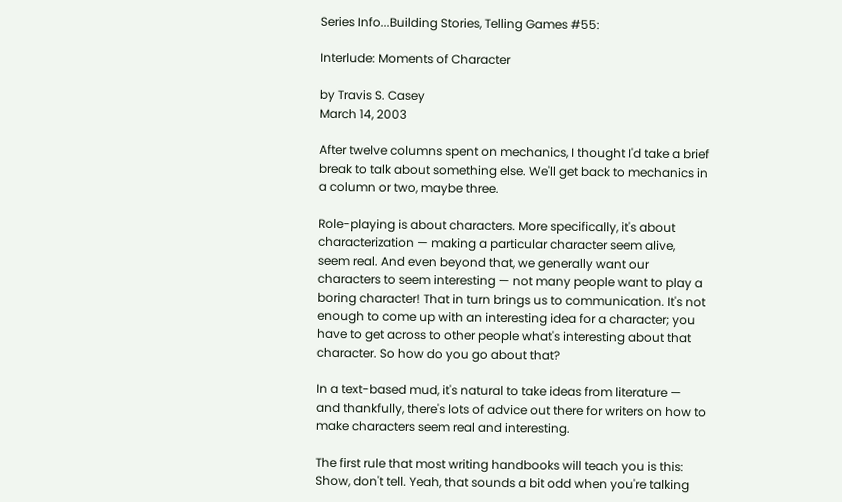Series Info...Building Stories, Telling Games #55:

Interlude: Moments of Character

by Travis S. Casey
March 14, 2003

After twelve columns spent on mechanics, I thought I'd take a brief break to talk about something else. We'll get back to mechanics in a column or two, maybe three.

Role-playing is about characters. More specifically, it's about characterization — making a particular character seem alive, seem real. And even beyond that, we generally want our characters to seem interesting — not many people want to play a boring character! That in turn brings us to communication. It's not enough to come up with an interesting idea for a character; you have to get across to other people what's interesting about that character. So how do you go about that?

In a text-based mud, it's natural to take ideas from literature — and thankfully, there's lots of advice out there for writers on how to make characters seem real and interesting.

The first rule that most writing handbooks will teach you is this: Show, don't tell. Yeah, that sounds a bit odd when you're talking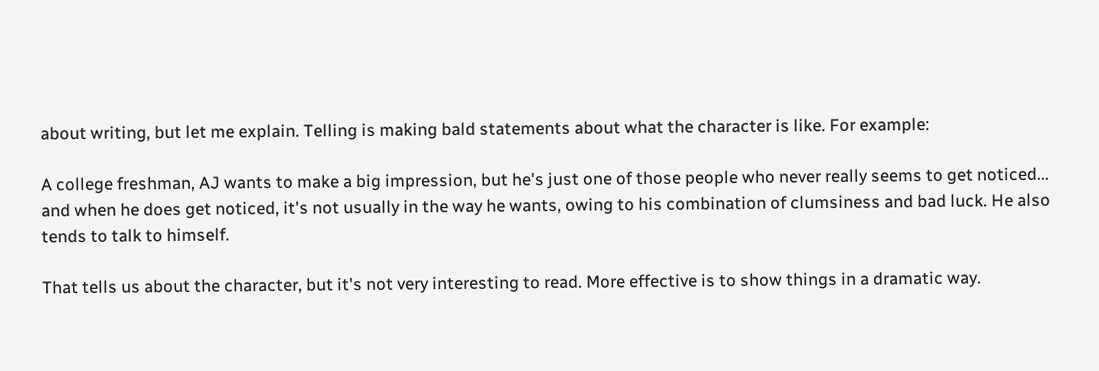about writing, but let me explain. Telling is making bald statements about what the character is like. For example:

A college freshman, AJ wants to make a big impression, but he's just one of those people who never really seems to get noticed... and when he does get noticed, it's not usually in the way he wants, owing to his combination of clumsiness and bad luck. He also tends to talk to himself.

That tells us about the character, but it's not very interesting to read. More effective is to show things in a dramatic way.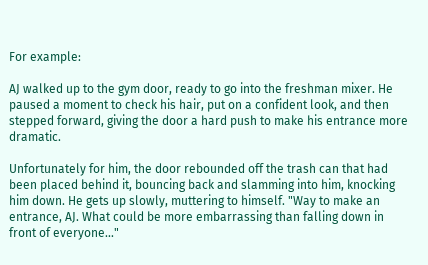For example:

AJ walked up to the gym door, ready to go into the freshman mixer. He paused a moment to check his hair, put on a confident look, and then stepped forward, giving the door a hard push to make his entrance more dramatic.

Unfortunately for him, the door rebounded off the trash can that had been placed behind it, bouncing back and slamming into him, knocking him down. He gets up slowly, muttering to himself. "Way to make an entrance, AJ. What could be more embarrassing than falling down in front of everyone..."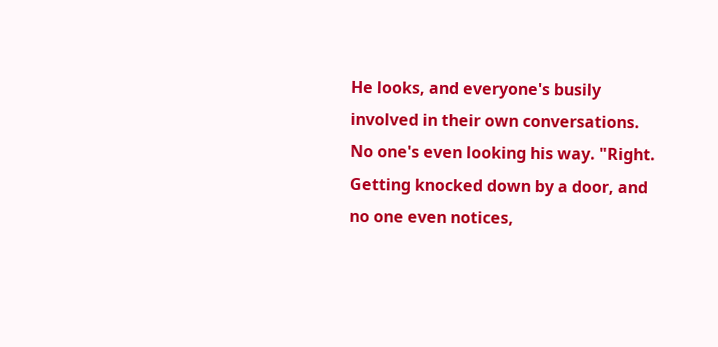He looks, and everyone's busily involved in their own conversations. No one's even looking his way. "Right. Getting knocked down by a door, and no one even notices,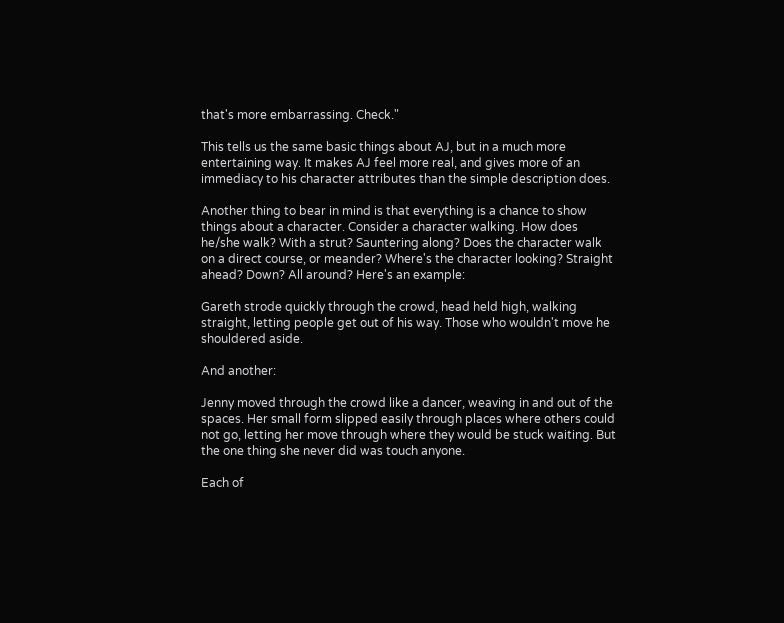that's more embarrassing. Check."

This tells us the same basic things about AJ, but in a much more entertaining way. It makes AJ feel more real, and gives more of an immediacy to his character attributes than the simple description does.

Another thing to bear in mind is that everything is a chance to show things about a character. Consider a character walking. How does he/she walk? With a strut? Sauntering along? Does the character walk on a direct course, or meander? Where's the character looking? Straight ahead? Down? All around? Here's an example:

Gareth strode quickly through the crowd, head held high, walking straight, letting people get out of his way. Those who wouldn't move he shouldered aside.

And another:

Jenny moved through the crowd like a dancer, weaving in and out of the spaces. Her small form slipped easily through places where others could not go, letting her move through where they would be stuck waiting. But the one thing she never did was touch anyone.

Each of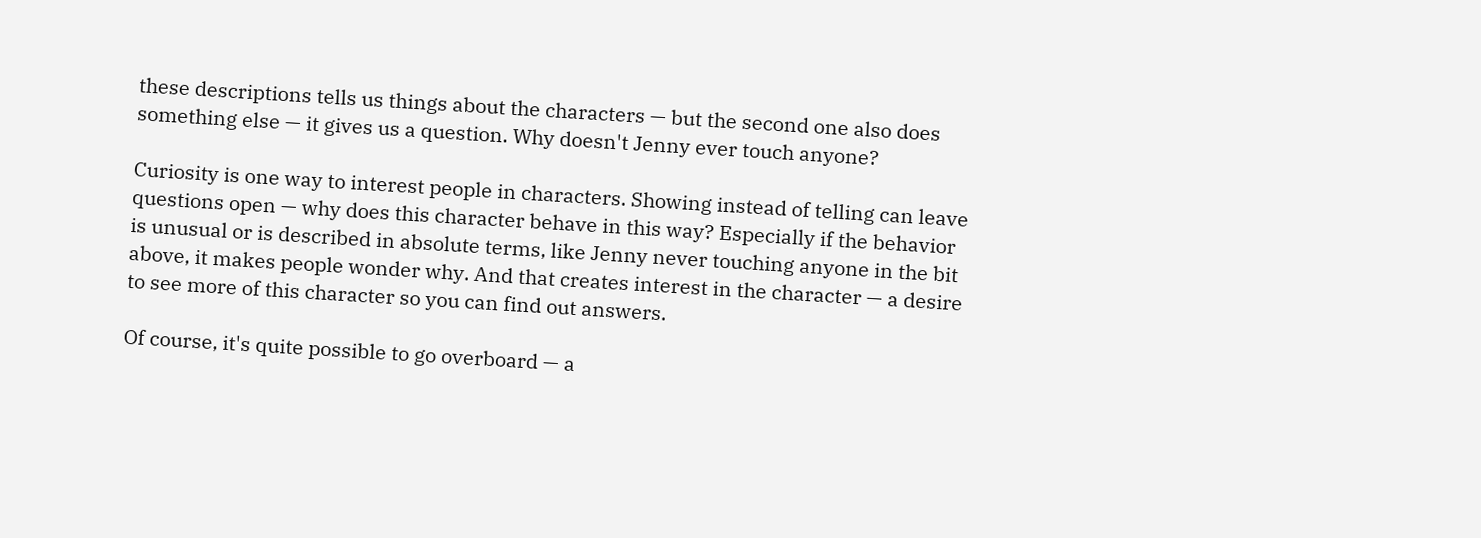these descriptions tells us things about the characters — but the second one also does something else — it gives us a question. Why doesn't Jenny ever touch anyone?

Curiosity is one way to interest people in characters. Showing instead of telling can leave questions open — why does this character behave in this way? Especially if the behavior is unusual or is described in absolute terms, like Jenny never touching anyone in the bit above, it makes people wonder why. And that creates interest in the character — a desire to see more of this character so you can find out answers.

Of course, it's quite possible to go overboard — a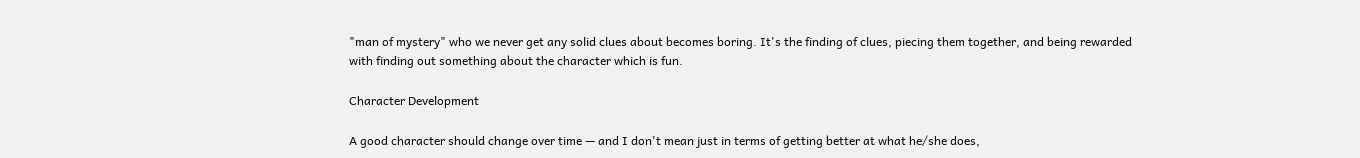"man of mystery" who we never get any solid clues about becomes boring. It's the finding of clues, piecing them together, and being rewarded with finding out something about the character which is fun.

Character Development

A good character should change over time — and I don't mean just in terms of getting better at what he/she does,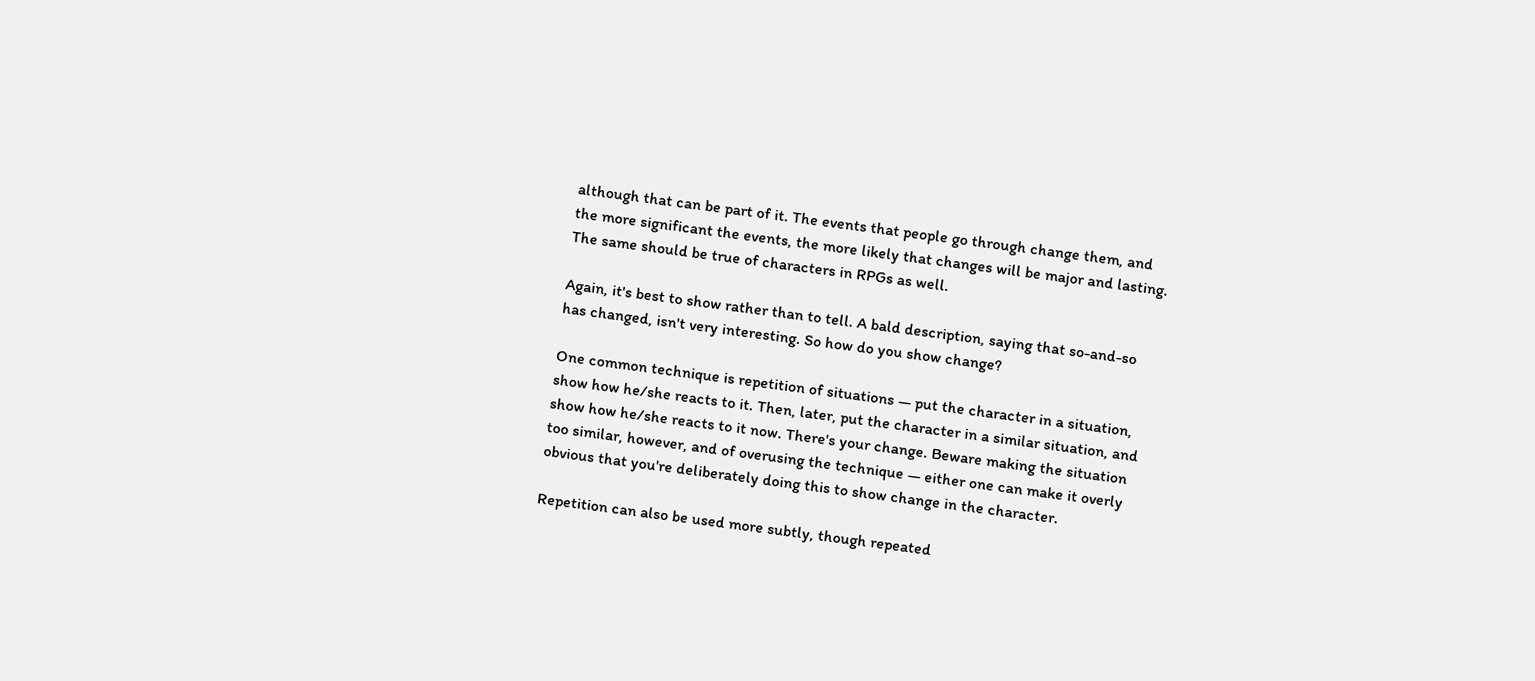although that can be part of it. The events that people go through change them, and the more significant the events, the more likely that changes will be major and lasting. The same should be true of characters in RPGs as well.

Again, it's best to show rather than to tell. A bald description, saying that so-and-so has changed, isn't very interesting. So how do you show change?

One common technique is repetition of situations — put the character in a situation, show how he/she reacts to it. Then, later, put the character in a similar situation, and show how he/she reacts to it now. There's your change. Beware making the situation too similar, however, and of overusing the technique — either one can make it overly obvious that you're deliberately doing this to show change in the character.

Repetition can also be used more subtly, though repeated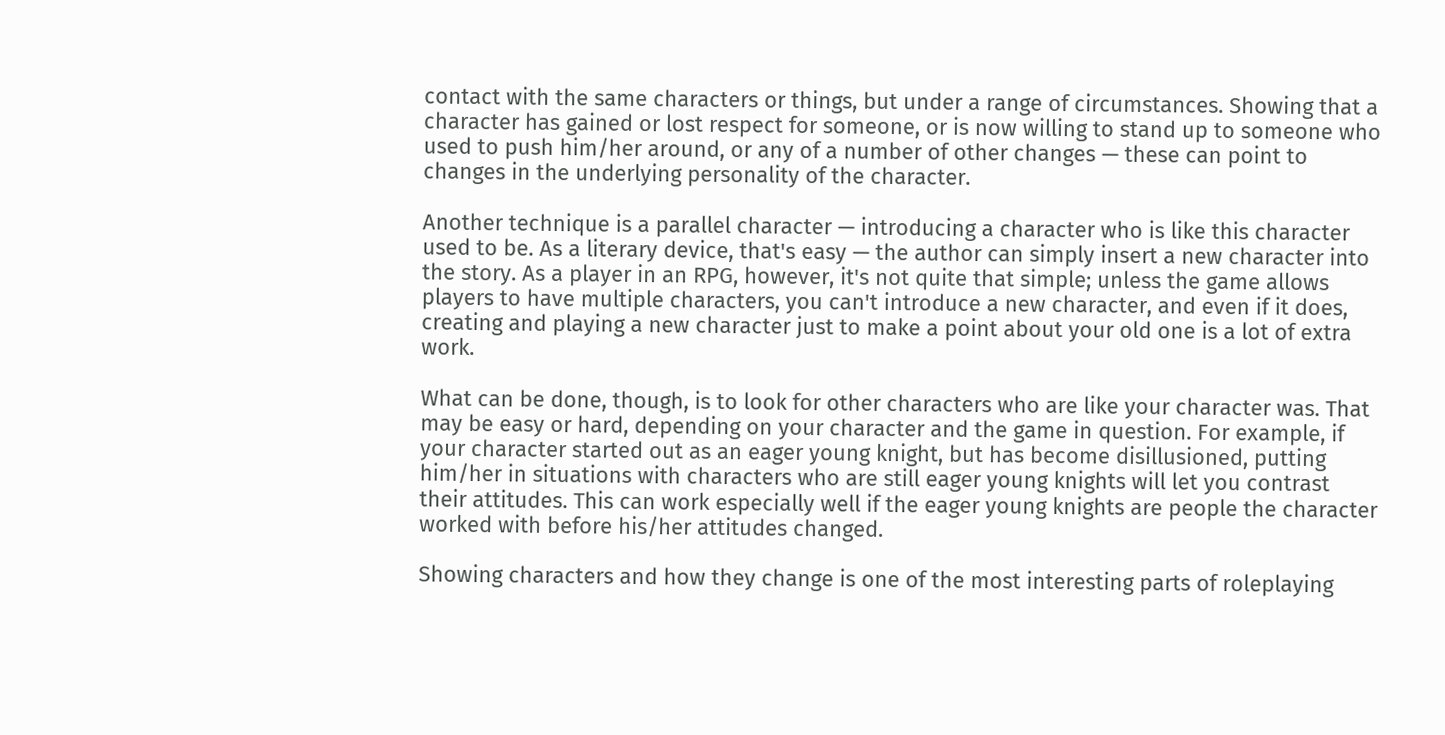contact with the same characters or things, but under a range of circumstances. Showing that a character has gained or lost respect for someone, or is now willing to stand up to someone who used to push him/her around, or any of a number of other changes — these can point to changes in the underlying personality of the character.

Another technique is a parallel character — introducing a character who is like this character used to be. As a literary device, that's easy — the author can simply insert a new character into the story. As a player in an RPG, however, it's not quite that simple; unless the game allows players to have multiple characters, you can't introduce a new character, and even if it does, creating and playing a new character just to make a point about your old one is a lot of extra work.

What can be done, though, is to look for other characters who are like your character was. That may be easy or hard, depending on your character and the game in question. For example, if your character started out as an eager young knight, but has become disillusioned, putting him/her in situations with characters who are still eager young knights will let you contrast their attitudes. This can work especially well if the eager young knights are people the character worked with before his/her attitudes changed.

Showing characters and how they change is one of the most interesting parts of roleplaying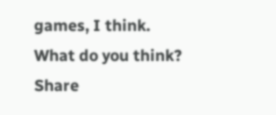games, I think. What do you think? Share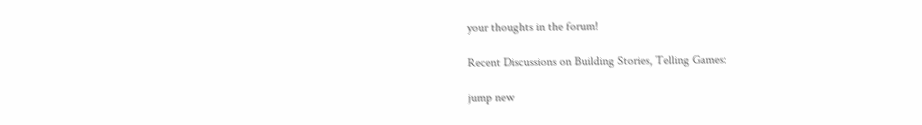your thoughts in the forum!

Recent Discussions on Building Stories, Telling Games:

jump new